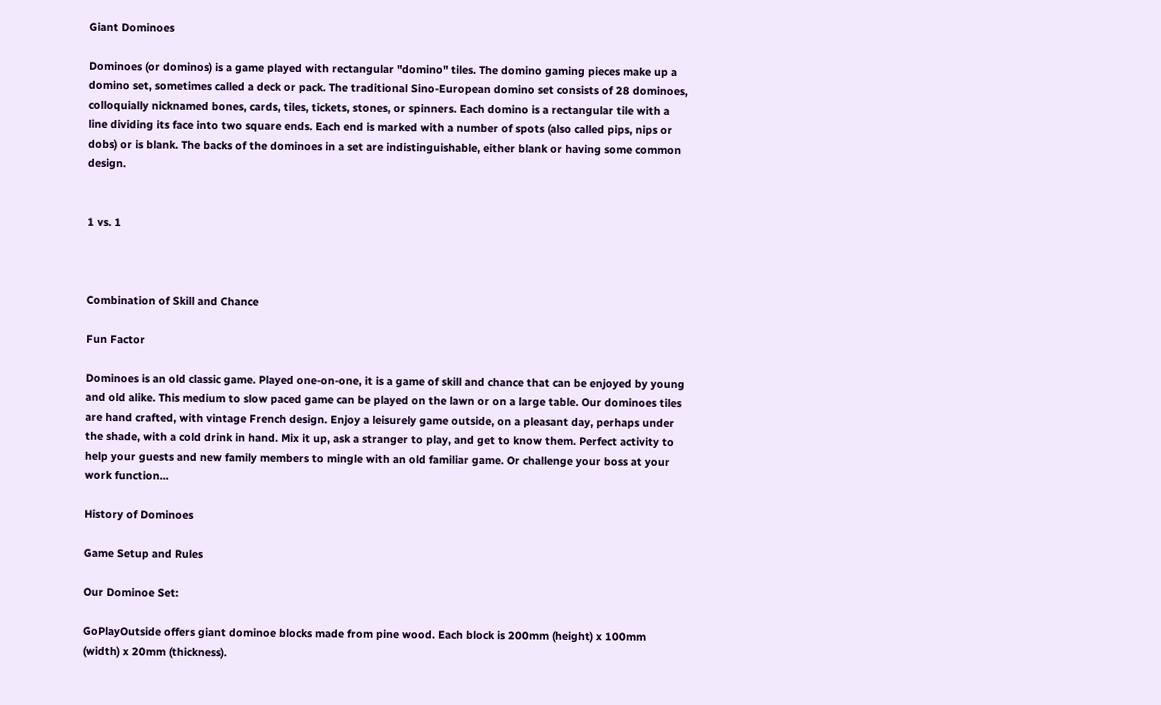Giant Dominoes

Dominoes (or dominos) is a game played with rectangular "domino" tiles. The domino gaming pieces make up a domino set, sometimes called a deck or pack. The traditional Sino-European domino set consists of 28 dominoes, colloquially nicknamed bones, cards, tiles, tickets, stones, or spinners. Each domino is a rectangular tile with a line dividing its face into two square ends. Each end is marked with a number of spots (also called pips, nips or dobs) or is blank. The backs of the dominoes in a set are indistinguishable, either blank or having some common design.


1 vs. 1



Combination of Skill and Chance

Fun Factor

Dominoes is an old classic game. Played one-on-one, it is a game of skill and chance that can be enjoyed by young and old alike. This medium to slow paced game can be played on the lawn or on a large table. Our dominoes tiles are hand crafted, with vintage French design. Enjoy a leisurely game outside, on a pleasant day, perhaps under the shade, with a cold drink in hand. Mix it up, ask a stranger to play, and get to know them. Perfect activity to help your guests and new family members to mingle with an old familiar game. Or challenge your boss at your work function...

History of Dominoes

Game Setup and Rules

Our Dominoe Set:

GoPlayOutside offers giant dominoe blocks made from pine wood. Each block is 200mm (height) x 100mm (width) x 20mm (thickness).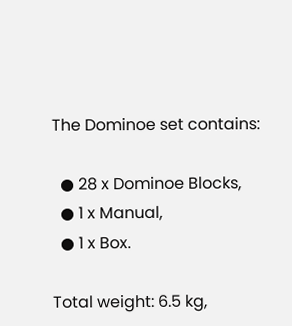The Dominoe set contains:

  ● 28 x Dominoe Blocks,
  ● 1 x Manual,
  ● 1 x Box.

Total weight: 6.5 kg,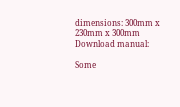dimensions: 300mm x 230mm x 300mm
Download manual:

Some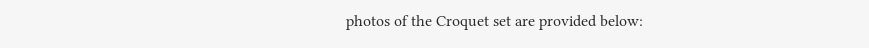photos of the Croquet set are provided below: